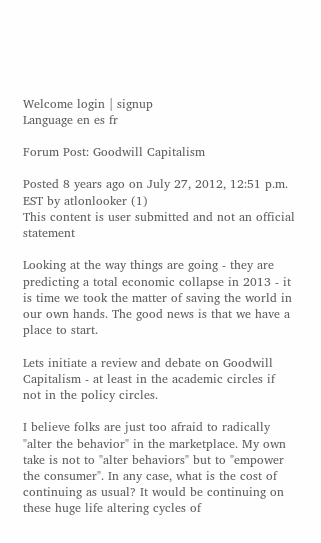Welcome login | signup
Language en es fr

Forum Post: Goodwill Capitalism

Posted 8 years ago on July 27, 2012, 12:51 p.m. EST by atlonlooker (1)
This content is user submitted and not an official statement

Looking at the way things are going - they are predicting a total economic collapse in 2013 - it is time we took the matter of saving the world in our own hands. The good news is that we have a place to start.

Lets initiate a review and debate on Goodwill Capitalism - at least in the academic circles if not in the policy circles.

I believe folks are just too afraid to radically "alter the behavior" in the marketplace. My own take is not to "alter behaviors" but to "empower the consumer". In any case, what is the cost of continuing as usual? It would be continuing on these huge life altering cycles of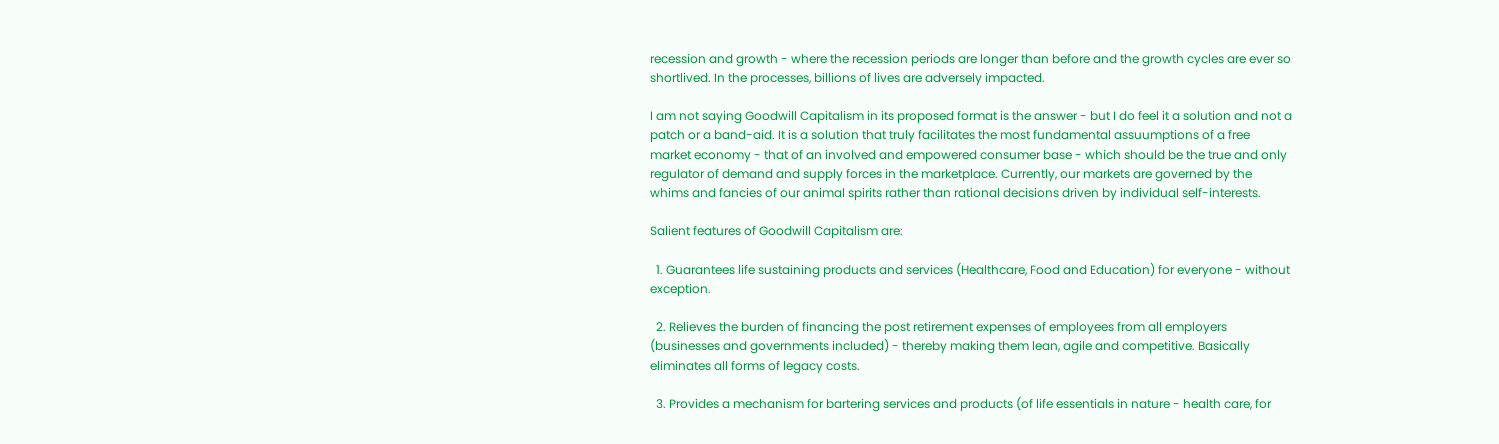recession and growth - where the recession periods are longer than before and the growth cycles are ever so shortlived. In the processes, billions of lives are adversely impacted.

I am not saying Goodwill Capitalism in its proposed format is the answer - but I do feel it a solution and not a patch or a band-aid. It is a solution that truly facilitates the most fundamental assuumptions of a free market economy - that of an involved and empowered consumer base - which should be the true and only regulator of demand and supply forces in the marketplace. Currently, our markets are governed by the whims and fancies of our animal spirits rather than rational decisions driven by individual self-interests.

Salient features of Goodwill Capitalism are:

  1. Guarantees life sustaining products and services (Healthcare, Food and Education) for everyone - without exception.

  2. Relieves the burden of financing the post retirement expenses of employees from all employers (businesses and governments included) - thereby making them lean, agile and competitive. Basically eliminates all forms of legacy costs.

  3. Provides a mechanism for bartering services and products (of life essentials in nature - health care, for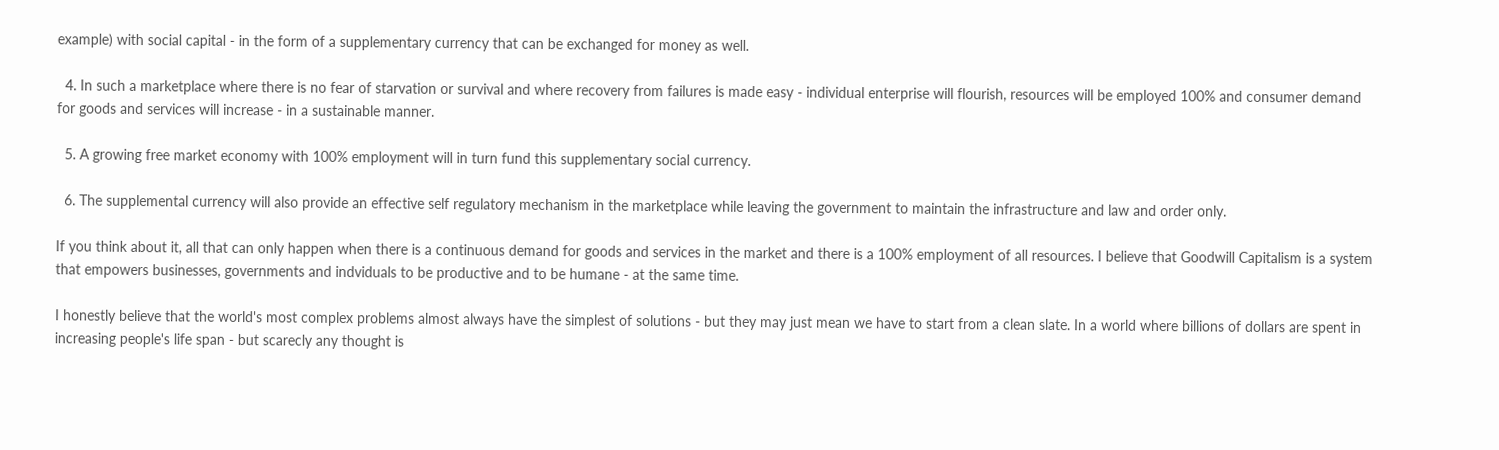example) with social capital - in the form of a supplementary currency that can be exchanged for money as well.

  4. In such a marketplace where there is no fear of starvation or survival and where recovery from failures is made easy - individual enterprise will flourish, resources will be employed 100% and consumer demand for goods and services will increase - in a sustainable manner.

  5. A growing free market economy with 100% employment will in turn fund this supplementary social currency.

  6. The supplemental currency will also provide an effective self regulatory mechanism in the marketplace while leaving the government to maintain the infrastructure and law and order only.

If you think about it, all that can only happen when there is a continuous demand for goods and services in the market and there is a 100% employment of all resources. I believe that Goodwill Capitalism is a system that empowers businesses, governments and indviduals to be productive and to be humane - at the same time.

I honestly believe that the world's most complex problems almost always have the simplest of solutions - but they may just mean we have to start from a clean slate. In a world where billions of dollars are spent in increasing people's life span - but scarecly any thought is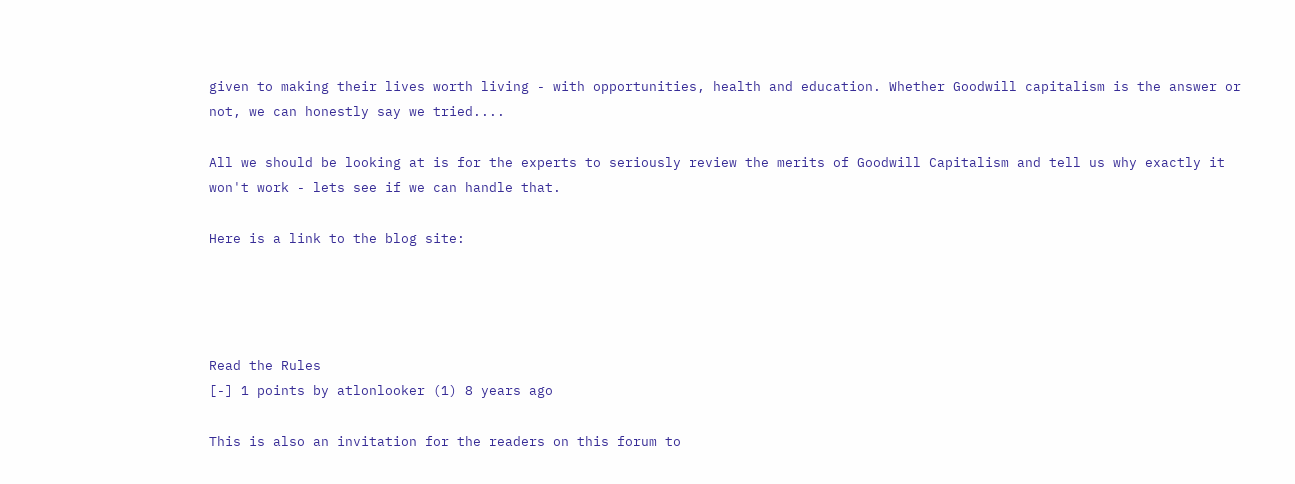given to making their lives worth living - with opportunities, health and education. Whether Goodwill capitalism is the answer or not, we can honestly say we tried....

All we should be looking at is for the experts to seriously review the merits of Goodwill Capitalism and tell us why exactly it won't work - lets see if we can handle that.

Here is a link to the blog site:




Read the Rules
[-] 1 points by atlonlooker (1) 8 years ago

This is also an invitation for the readers on this forum to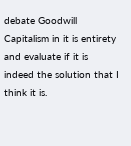debate Goodwill Capitalism in it is entirety and evaluate if it is indeed the solution that I think it is.